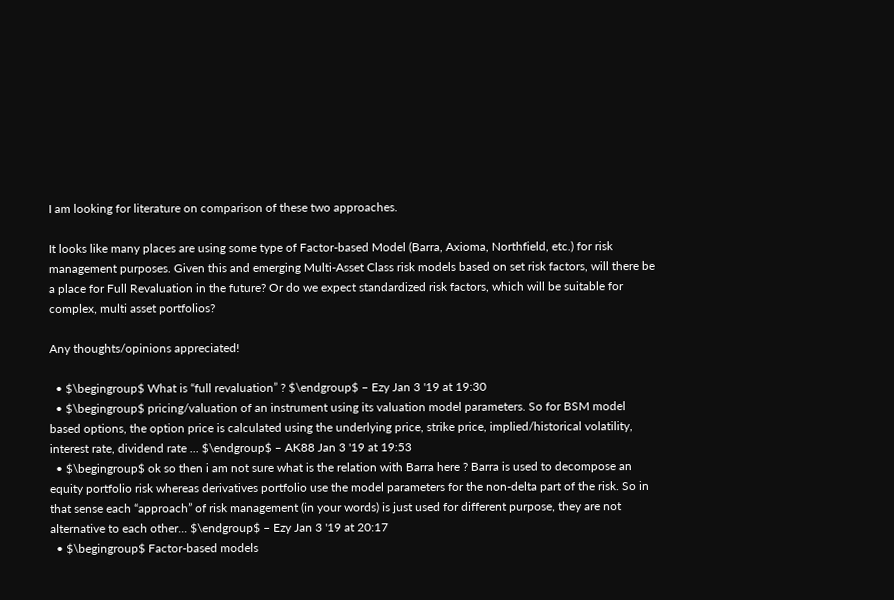I am looking for literature on comparison of these two approaches.

It looks like many places are using some type of Factor-based Model (Barra, Axioma, Northfield, etc.) for risk management purposes. Given this and emerging Multi-Asset Class risk models based on set risk factors, will there be a place for Full Revaluation in the future? Or do we expect standardized risk factors, which will be suitable for complex, multi asset portfolios?

Any thoughts/opinions appreciated!

  • $\begingroup$ What is “full revaluation” ? $\endgroup$ – Ezy Jan 3 '19 at 19:30
  • $\begingroup$ pricing/valuation of an instrument using its valuation model parameters. So for BSM model based options, the option price is calculated using the underlying price, strike price, implied/historical volatility, interest rate, dividend rate ... $\endgroup$ – AK88 Jan 3 '19 at 19:53
  • $\begingroup$ ok so then i am not sure what is the relation with Barra here ? Barra is used to decompose an equity portfolio risk whereas derivatives portfolio use the model parameters for the non-delta part of the risk. So in that sense each “approach” of risk management (in your words) is just used for different purpose, they are not alternative to each other... $\endgroup$ – Ezy Jan 3 '19 at 20:17
  • $\begingroup$ Factor-based models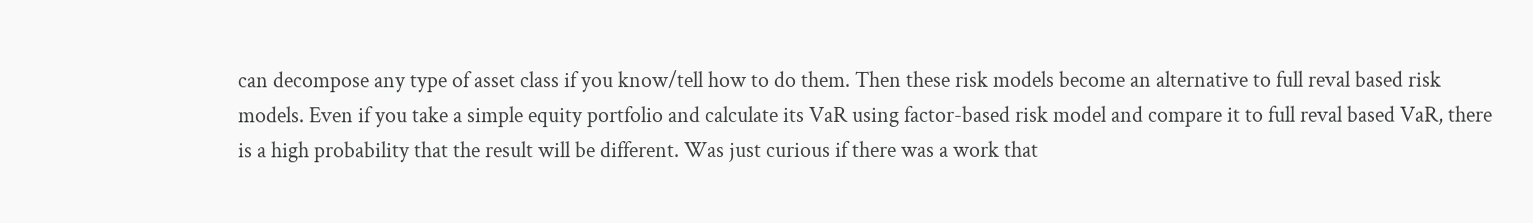can decompose any type of asset class if you know/tell how to do them. Then these risk models become an alternative to full reval based risk models. Even if you take a simple equity portfolio and calculate its VaR using factor-based risk model and compare it to full reval based VaR, there is a high probability that the result will be different. Was just curious if there was a work that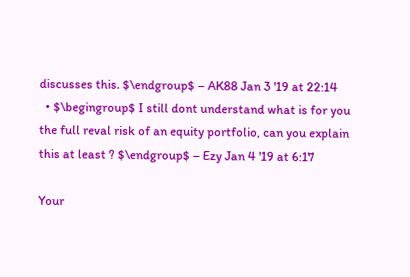discusses this. $\endgroup$ – AK88 Jan 3 '19 at 22:14
  • $\begingroup$ I still dont understand what is for you the full reval risk of an equity portfolio, can you explain this at least ? $\endgroup$ – Ezy Jan 4 '19 at 6:17

Your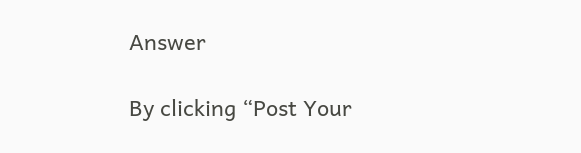Answer

By clicking “Post Your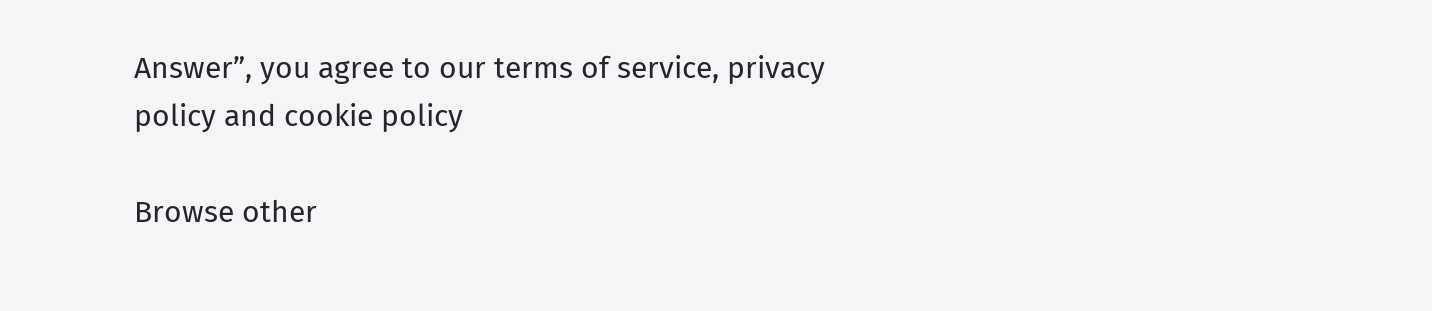Answer”, you agree to our terms of service, privacy policy and cookie policy

Browse other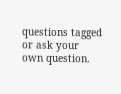questions tagged or ask your own question.